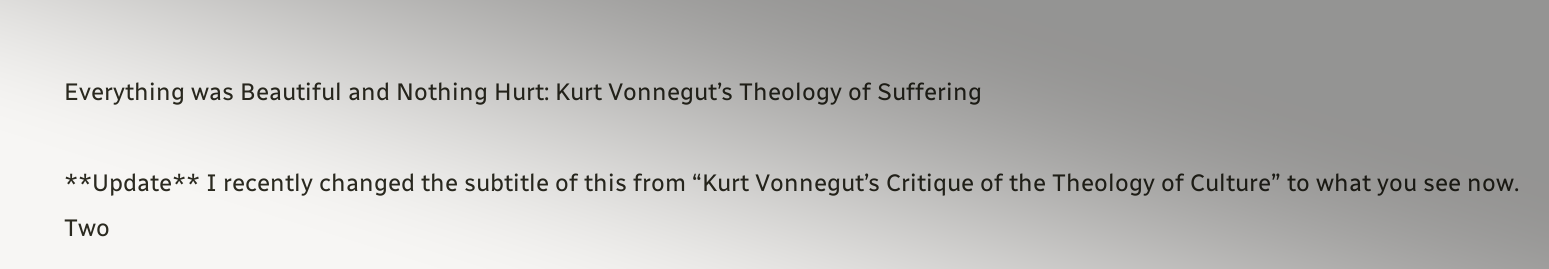Everything was Beautiful and Nothing Hurt: Kurt Vonnegut’s Theology of Suffering

**Update** I recently changed the subtitle of this from “Kurt Vonnegut’s Critique of the Theology of Culture” to what you see now. Two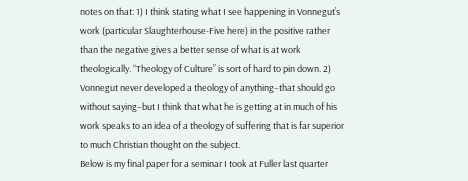notes on that: 1) I think stating what I see happening in Vonnegut’s work (particular Slaughterhouse-Five here) in the positive rather than the negative gives a better sense of what is at work theologically. “Theology of Culture” is sort of hard to pin down. 2) Vonnegut never developed a theology of anything–that should go without saying–but I think that what he is getting at in much of his work speaks to an idea of a theology of suffering that is far superior to much Christian thought on the subject.
Below is my final paper for a seminar I took at Fuller last quarter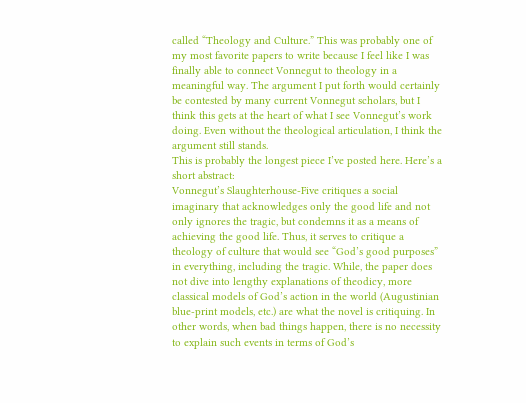called “Theology and Culture.” This was probably one of my most favorite papers to write because I feel like I was finally able to connect Vonnegut to theology in a meaningful way. The argument I put forth would certainly be contested by many current Vonnegut scholars, but I think this gets at the heart of what I see Vonnegut’s work doing. Even without the theological articulation, I think the argument still stands.
This is probably the longest piece I’ve posted here. Here’s a short abstract:
Vonnegut’s Slaughterhouse-Five critiques a social imaginary that acknowledges only the good life and not only ignores the tragic, but condemns it as a means of achieving the good life. Thus, it serves to critique a theology of culture that would see “God’s good purposes” in everything, including the tragic. While, the paper does not dive into lengthy explanations of theodicy, more classical models of God’s action in the world (Augustinian blue-print models, etc.) are what the novel is critiquing. In other words, when bad things happen, there is no necessity to explain such events in terms of God’s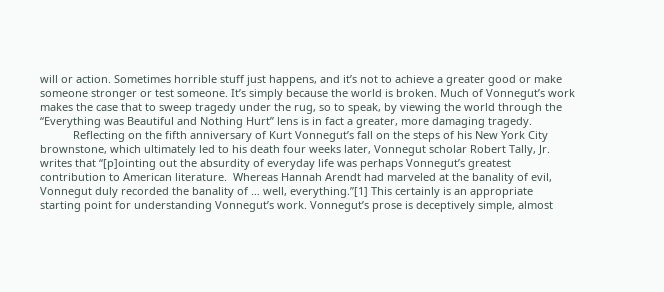will or action. Sometimes horrible stuff just happens, and it’s not to achieve a greater good or make someone stronger or test someone. It’s simply because the world is broken. Much of Vonnegut’s work makes the case that to sweep tragedy under the rug, so to speak, by viewing the world through the “Everything was Beautiful and Nothing Hurt” lens is in fact a greater, more damaging tragedy.
           Reflecting on the fifth anniversary of Kurt Vonnegut’s fall on the steps of his New York City brownstone, which ultimately led to his death four weeks later, Vonnegut scholar Robert Tally, Jr. writes that “[p]ointing out the absurdity of everyday life was perhaps Vonnegut’s greatest contribution to American literature.  Whereas Hannah Arendt had marveled at the banality of evil, Vonnegut duly recorded the banality of … well, everything.”[1] This certainly is an appropriate starting point for understanding Vonnegut’s work. Vonnegut’s prose is deceptively simple, almost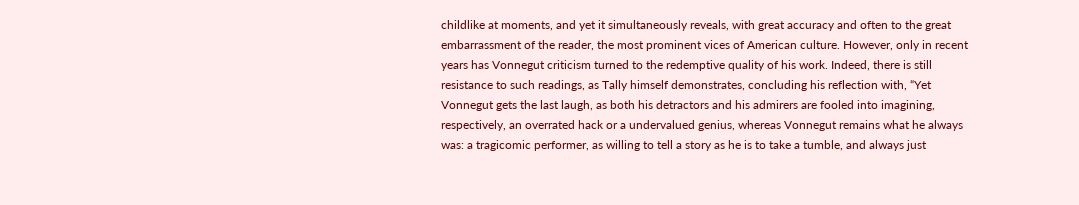childlike at moments, and yet it simultaneously reveals, with great accuracy and often to the great embarrassment of the reader, the most prominent vices of American culture. However, only in recent years has Vonnegut criticism turned to the redemptive quality of his work. Indeed, there is still resistance to such readings, as Tally himself demonstrates, concluding his reflection with, “Yet Vonnegut gets the last laugh, as both his detractors and his admirers are fooled into imagining, respectively, an overrated hack or a undervalued genius, whereas Vonnegut remains what he always was: a tragicomic performer, as willing to tell a story as he is to take a tumble, and always just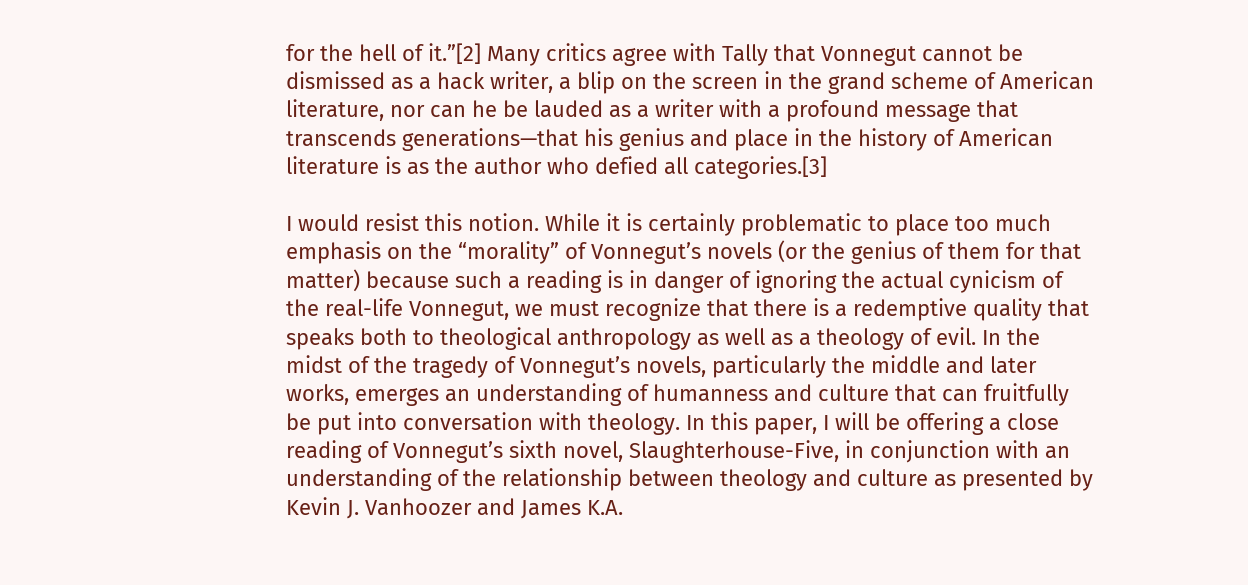for the hell of it.”[2] Many critics agree with Tally that Vonnegut cannot be dismissed as a hack writer, a blip on the screen in the grand scheme of American literature, nor can he be lauded as a writer with a profound message that transcends generations—that his genius and place in the history of American literature is as the author who defied all categories.[3]

I would resist this notion. While it is certainly problematic to place too much emphasis on the “morality” of Vonnegut’s novels (or the genius of them for that matter) because such a reading is in danger of ignoring the actual cynicism of the real-life Vonnegut, we must recognize that there is a redemptive quality that speaks both to theological anthropology as well as a theology of evil. In the midst of the tragedy of Vonnegut’s novels, particularly the middle and later works, emerges an understanding of humanness and culture that can fruitfully be put into conversation with theology. In this paper, I will be offering a close reading of Vonnegut’s sixth novel, Slaughterhouse-Five, in conjunction with an understanding of the relationship between theology and culture as presented by Kevin J. Vanhoozer and James K.A.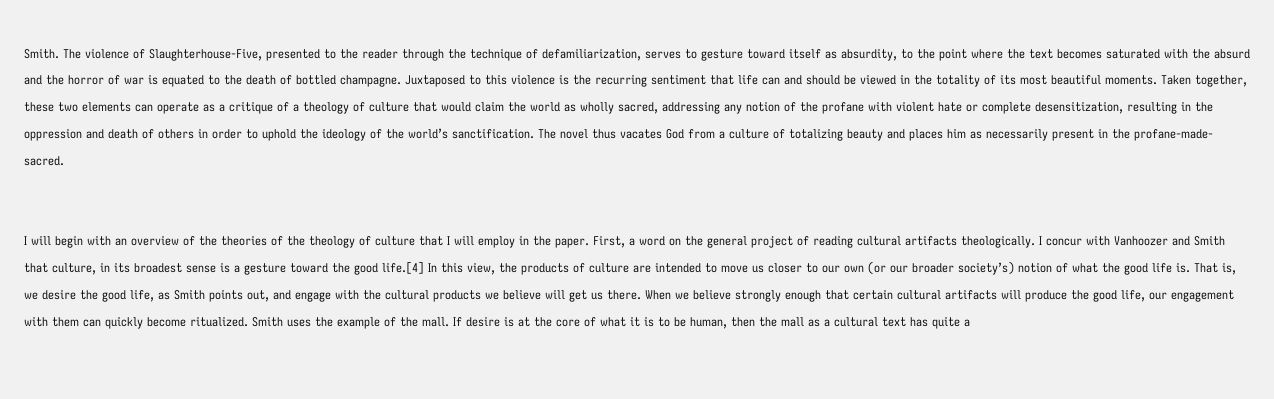Smith. The violence of Slaughterhouse-Five, presented to the reader through the technique of defamiliarization, serves to gesture toward itself as absurdity, to the point where the text becomes saturated with the absurd and the horror of war is equated to the death of bottled champagne. Juxtaposed to this violence is the recurring sentiment that life can and should be viewed in the totality of its most beautiful moments. Taken together, these two elements can operate as a critique of a theology of culture that would claim the world as wholly sacred, addressing any notion of the profane with violent hate or complete desensitization, resulting in the oppression and death of others in order to uphold the ideology of the world’s sanctification. The novel thus vacates God from a culture of totalizing beauty and places him as necessarily present in the profane-made-sacred.


I will begin with an overview of the theories of the theology of culture that I will employ in the paper. First, a word on the general project of reading cultural artifacts theologically. I concur with Vanhoozer and Smith that culture, in its broadest sense is a gesture toward the good life.[4] In this view, the products of culture are intended to move us closer to our own (or our broader society’s) notion of what the good life is. That is, we desire the good life, as Smith points out, and engage with the cultural products we believe will get us there. When we believe strongly enough that certain cultural artifacts will produce the good life, our engagement with them can quickly become ritualized. Smith uses the example of the mall. If desire is at the core of what it is to be human, then the mall as a cultural text has quite a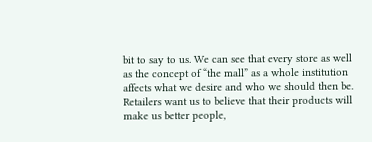bit to say to us. We can see that every store as well as the concept of “the mall” as a whole institution affects what we desire and who we should then be. Retailers want us to believe that their products will make us better people,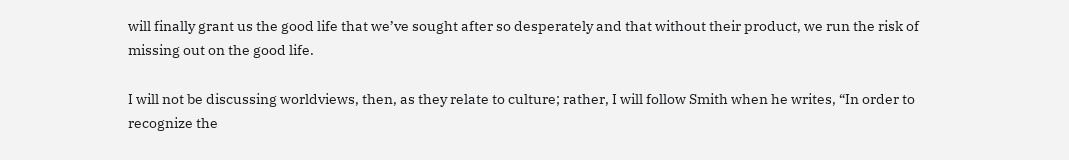will finally grant us the good life that we’ve sought after so desperately and that without their product, we run the risk of missing out on the good life.

I will not be discussing worldviews, then, as they relate to culture; rather, I will follow Smith when he writes, “In order to recognize the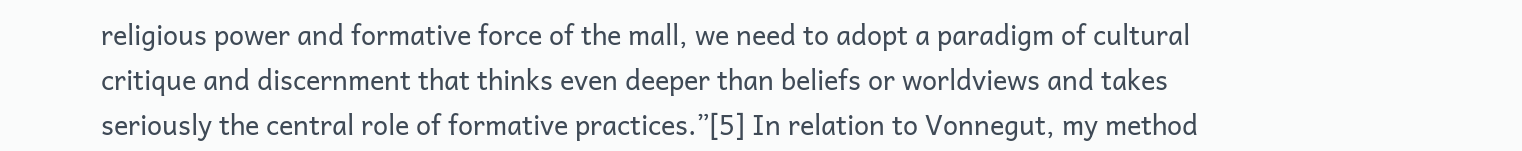religious power and formative force of the mall, we need to adopt a paradigm of cultural critique and discernment that thinks even deeper than beliefs or worldviews and takes seriously the central role of formative practices.”[5] In relation to Vonnegut, my method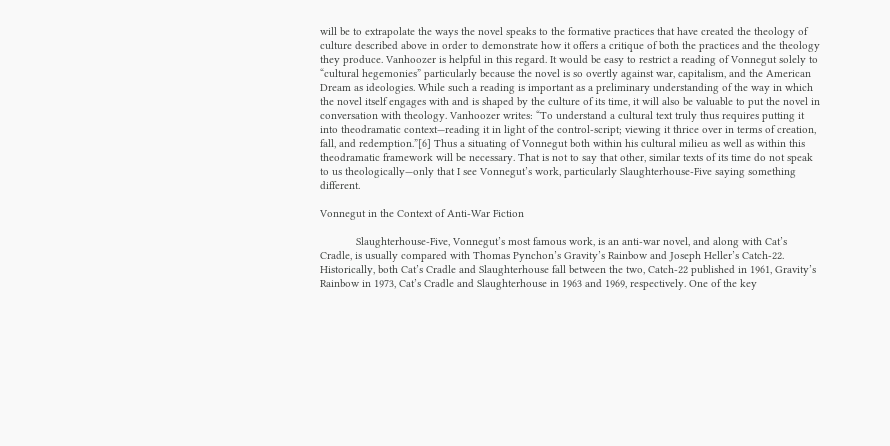will be to extrapolate the ways the novel speaks to the formative practices that have created the theology of culture described above in order to demonstrate how it offers a critique of both the practices and the theology they produce. Vanhoozer is helpful in this regard. It would be easy to restrict a reading of Vonnegut solely to “cultural hegemonies” particularly because the novel is so overtly against war, capitalism, and the American Dream as ideologies. While such a reading is important as a preliminary understanding of the way in which the novel itself engages with and is shaped by the culture of its time, it will also be valuable to put the novel in conversation with theology. Vanhoozer writes: “To understand a cultural text truly thus requires putting it into theodramatic context—reading it in light of the control-script; viewing it thrice over in terms of creation, fall, and redemption.”[6] Thus a situating of Vonnegut both within his cultural milieu as well as within this theodramatic framework will be necessary. That is not to say that other, similar texts of its time do not speak to us theologically—only that I see Vonnegut’s work, particularly Slaughterhouse-Five saying something different.

Vonnegut in the Context of Anti-War Fiction

            Slaughterhouse-Five, Vonnegut’s most famous work, is an anti-war novel, and along with Cat’s Cradle, is usually compared with Thomas Pynchon’s Gravity’s Rainbow and Joseph Heller’s Catch-22. Historically, both Cat’s Cradle and Slaughterhouse fall between the two, Catch-22 published in 1961, Gravity’s Rainbow in 1973, Cat’s Cradle and Slaughterhouse in 1963 and 1969, respectively. One of the key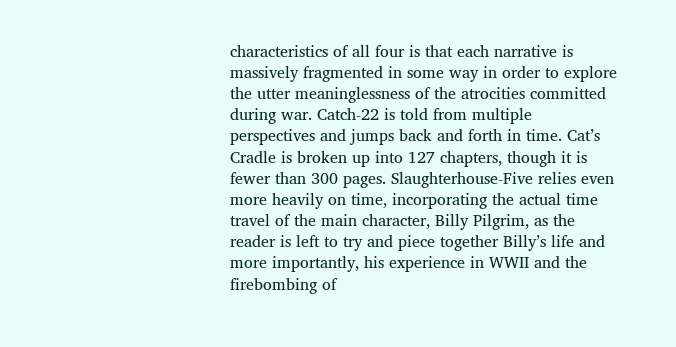characteristics of all four is that each narrative is massively fragmented in some way in order to explore the utter meaninglessness of the atrocities committed during war. Catch-22 is told from multiple perspectives and jumps back and forth in time. Cat’s Cradle is broken up into 127 chapters, though it is fewer than 300 pages. Slaughterhouse-Five relies even more heavily on time, incorporating the actual time travel of the main character, Billy Pilgrim, as the reader is left to try and piece together Billy’s life and more importantly, his experience in WWII and the firebombing of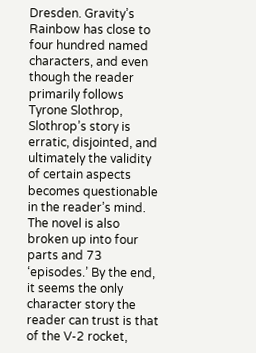Dresden. Gravity’s Rainbow has close to four hundred named characters, and even though the reader primarily follows Tyrone Slothrop, Slothrop’s story is erratic, disjointed, and ultimately the validity of certain aspects becomes questionable in the reader’s mind. The novel is also broken up into four parts and 73 ‘episodes.’ By the end, it seems the only character story the reader can trust is that of the V-2 rocket,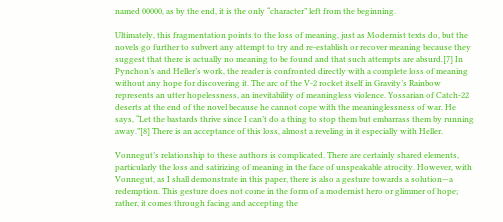named 00000, as by the end, it is the only “character” left from the beginning.

Ultimately, this fragmentation points to the loss of meaning, just as Modernist texts do, but the novels go further to subvert any attempt to try and re-establish or recover meaning because they suggest that there is actually no meaning to be found and that such attempts are absurd.[7] In Pynchon’s and Heller’s work, the reader is confronted directly with a complete loss of meaning without any hope for discovering it. The arc of the V-2 rocket itself in Gravity’s Rainbow represents an utter hopelessness, an inevitability of meaningless violence. Yossarian of Catch-22 deserts at the end of the novel because he cannot cope with the meaninglessness of war. He says, “Let the bastards thrive since I can’t do a thing to stop them but embarrass them by running away.”[8] There is an acceptance of this loss, almost a reveling in it especially with Heller.

Vonnegut’s relationship to these authors is complicated. There are certainly shared elements, particularly the loss and satirizing of meaning in the face of unspeakable atrocity. However, with Vonnegut, as I shall demonstrate in this paper, there is also a gesture towards a solution—a redemption. This gesture does not come in the form of a modernist hero or glimmer of hope; rather, it comes through facing and accepting the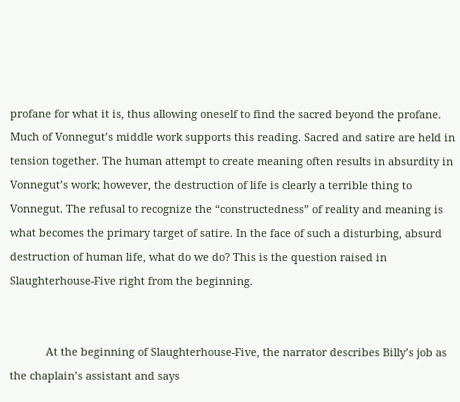profane for what it is, thus allowing oneself to find the sacred beyond the profane. Much of Vonnegut’s middle work supports this reading. Sacred and satire are held in tension together. The human attempt to create meaning often results in absurdity in Vonnegut’s work; however, the destruction of life is clearly a terrible thing to Vonnegut. The refusal to recognize the “constructedness” of reality and meaning is what becomes the primary target of satire. In the face of such a disturbing, absurd destruction of human life, what do we do? This is the question raised in Slaughterhouse-Five right from the beginning.


            At the beginning of Slaughterhouse-Five, the narrator describes Billy’s job as the chaplain’s assistant and says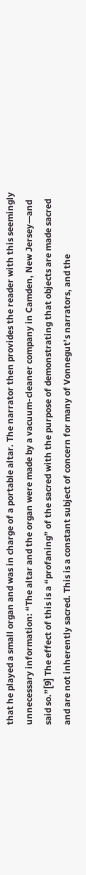that he played a small organ and was in charge of a portable altar. The narrator then provides the reader with this seemingly unnecessary information: “The altar and the organ were made by a vacuum-cleaner company in Camden, New Jersey—and said so.”[9] The effect of this is a “profaning” of the sacred with the purpose of demonstrating that objects are made sacred and are not inherently sacred. This is a constant subject of concern for many of Vonnegut’s narrators, and the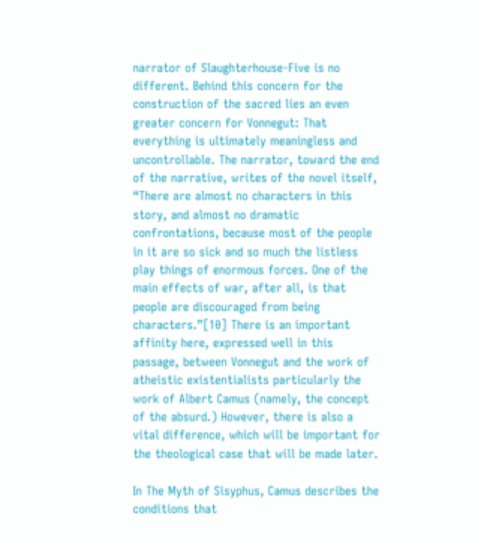narrator of Slaughterhouse-Five is no different. Behind this concern for the construction of the sacred lies an even greater concern for Vonnegut: That everything is ultimately meaningless and uncontrollable. The narrator, toward the end of the narrative, writes of the novel itself, “There are almost no characters in this story, and almost no dramatic confrontations, because most of the people in it are so sick and so much the listless play things of enormous forces. One of the main effects of war, after all, is that people are discouraged from being characters.”[10] There is an important affinity here, expressed well in this passage, between Vonnegut and the work of atheistic existentialists particularly the work of Albert Camus (namely, the concept of the absurd.) However, there is also a vital difference, which will be important for the theological case that will be made later.

In The Myth of Sisyphus, Camus describes the conditions that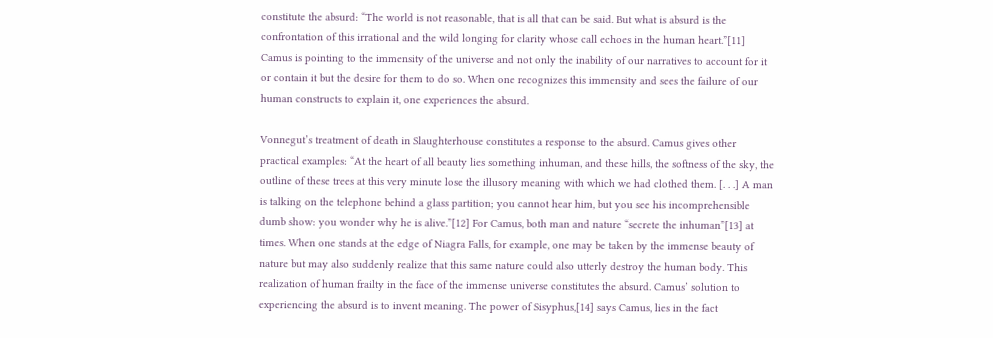constitute the absurd: “The world is not reasonable, that is all that can be said. But what is absurd is the confrontation of this irrational and the wild longing for clarity whose call echoes in the human heart.”[11] Camus is pointing to the immensity of the universe and not only the inability of our narratives to account for it or contain it but the desire for them to do so. When one recognizes this immensity and sees the failure of our human constructs to explain it, one experiences the absurd.

Vonnegut’s treatment of death in Slaughterhouse constitutes a response to the absurd. Camus gives other practical examples: “At the heart of all beauty lies something inhuman, and these hills, the softness of the sky, the outline of these trees at this very minute lose the illusory meaning with which we had clothed them. [. . .] A man is talking on the telephone behind a glass partition; you cannot hear him, but you see his incomprehensible dumb show: you wonder why he is alive.”[12] For Camus, both man and nature “secrete the inhuman”[13] at times. When one stands at the edge of Niagra Falls, for example, one may be taken by the immense beauty of nature but may also suddenly realize that this same nature could also utterly destroy the human body. This realization of human frailty in the face of the immense universe constitutes the absurd. Camus’ solution to experiencing the absurd is to invent meaning. The power of Sisyphus,[14] says Camus, lies in the fact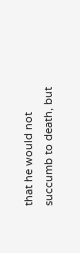that he would not succumb to death, but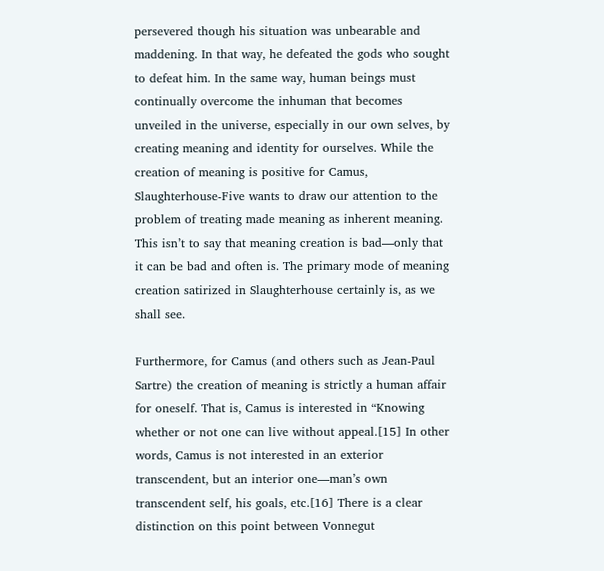persevered though his situation was unbearable and maddening. In that way, he defeated the gods who sought to defeat him. In the same way, human beings must continually overcome the inhuman that becomes unveiled in the universe, especially in our own selves, by creating meaning and identity for ourselves. While the creation of meaning is positive for Camus, Slaughterhouse-Five wants to draw our attention to the problem of treating made meaning as inherent meaning. This isn’t to say that meaning creation is bad—only that it can be bad and often is. The primary mode of meaning creation satirized in Slaughterhouse certainly is, as we shall see.

Furthermore, for Camus (and others such as Jean-Paul Sartre) the creation of meaning is strictly a human affair for oneself. That is, Camus is interested in “Knowing whether or not one can live without appeal.[15] In other words, Camus is not interested in an exterior transcendent, but an interior one—man’s own transcendent self, his goals, etc.[16] There is a clear distinction on this point between Vonnegut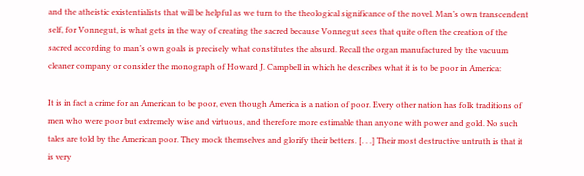and the atheistic existentialists that will be helpful as we turn to the theological significance of the novel. Man’s own transcendent self, for Vonnegut, is what gets in the way of creating the sacred because Vonnegut sees that quite often the creation of the sacred according to man’s own goals is precisely what constitutes the absurd. Recall the organ manufactured by the vacuum cleaner company or consider the monograph of Howard J. Campbell in which he describes what it is to be poor in America:

It is in fact a crime for an American to be poor, even though America is a nation of poor. Every other nation has folk traditions of men who were poor but extremely wise and virtuous, and therefore more estimable than anyone with power and gold. No such tales are told by the American poor. They mock themselves and glorify their betters. [. . .] Their most destructive untruth is that it is very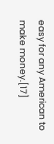easy for any American to make money.[17]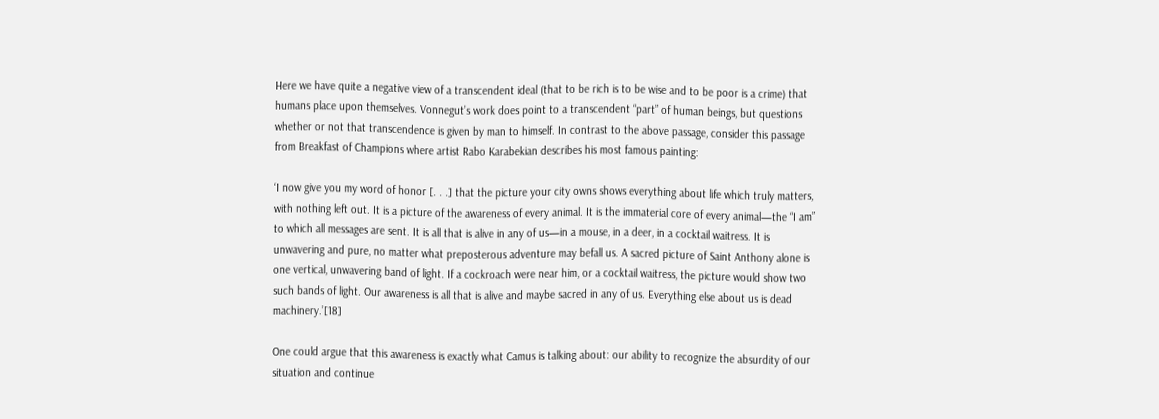Here we have quite a negative view of a transcendent ideal (that to be rich is to be wise and to be poor is a crime) that humans place upon themselves. Vonnegut’s work does point to a transcendent “part” of human beings, but questions whether or not that transcendence is given by man to himself. In contrast to the above passage, consider this passage from Breakfast of Champions where artist Rabo Karabekian describes his most famous painting:

‘I now give you my word of honor [. . .] that the picture your city owns shows everything about life which truly matters, with nothing left out. It is a picture of the awareness of every animal. It is the immaterial core of every animal—the “I am” to which all messages are sent. It is all that is alive in any of us—in a mouse, in a deer, in a cocktail waitress. It is unwavering and pure, no matter what preposterous adventure may befall us. A sacred picture of Saint Anthony alone is one vertical, unwavering band of light. If a cockroach were near him, or a cocktail waitress, the picture would show two such bands of light. Our awareness is all that is alive and maybe sacred in any of us. Everything else about us is dead machinery.’[18]

One could argue that this awareness is exactly what Camus is talking about: our ability to recognize the absurdity of our situation and continue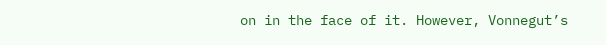on in the face of it. However, Vonnegut’s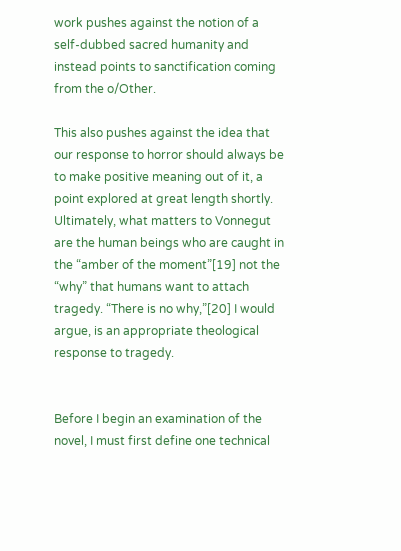work pushes against the notion of a self-dubbed sacred humanity and instead points to sanctification coming from the o/Other.

This also pushes against the idea that our response to horror should always be to make positive meaning out of it, a point explored at great length shortly. Ultimately, what matters to Vonnegut are the human beings who are caught in the “amber of the moment”[19] not the “why” that humans want to attach tragedy. “There is no why,”[20] I would argue, is an appropriate theological response to tragedy.


Before I begin an examination of the novel, I must first define one technical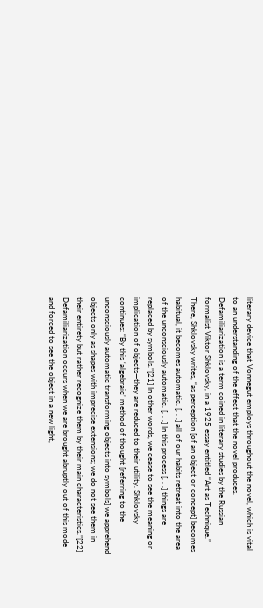literary device that Vonnegut employs throughout the novel, which is vital to an understanding of the effect that the novel produces. Defamiliarization is a term coined in literary studies by the Russian formalist Viktor Shklovsky, in a 1925 essay entitled “Art as Technique.” There, Shklovsky writes, “as perception [of an object or concept] becomes habitual, it becomes automatic. [. . .] all of our habits retreat into the area of the unconsciously automatic. [. . .] In this process [. . .] things are replaced by symbols.”[21] In other words, we cease to see the meaning or implication of objects—they are reduced to their utility. Shklovsky continues: “By this ‘algebraic’ method of thought [referring to the unconsciously automatic transforming objects into symbols] we apprehend objects only as shapes with imprecise extensions; we do not see them in their entirety but rather recognize them by their main characteristics.”[22] Defamiliarization occurs when we are brought abruptly out of this mode and forced to see the object in a new light,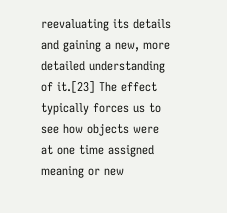reevaluating its details and gaining a new, more detailed understanding of it.[23] The effect typically forces us to see how objects were at one time assigned meaning or new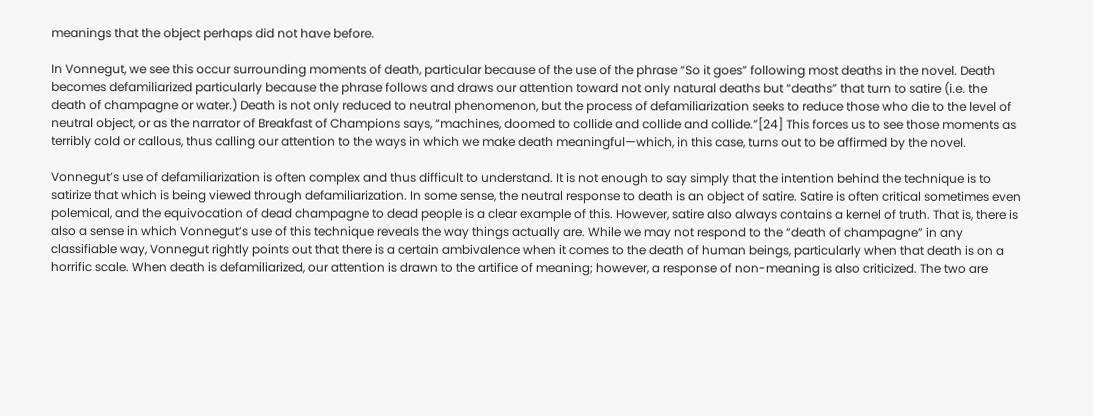meanings that the object perhaps did not have before.

In Vonnegut, we see this occur surrounding moments of death, particular because of the use of the phrase “So it goes” following most deaths in the novel. Death becomes defamiliarized particularly because the phrase follows and draws our attention toward not only natural deaths but “deaths” that turn to satire (i.e. the death of champagne or water.) Death is not only reduced to neutral phenomenon, but the process of defamiliarization seeks to reduce those who die to the level of neutral object, or as the narrator of Breakfast of Champions says, “machines, doomed to collide and collide and collide.”[24] This forces us to see those moments as terribly cold or callous, thus calling our attention to the ways in which we make death meaningful—which, in this case, turns out to be affirmed by the novel.

Vonnegut’s use of defamiliarization is often complex and thus difficult to understand. It is not enough to say simply that the intention behind the technique is to satirize that which is being viewed through defamiliarization. In some sense, the neutral response to death is an object of satire. Satire is often critical sometimes even polemical, and the equivocation of dead champagne to dead people is a clear example of this. However, satire also always contains a kernel of truth. That is, there is also a sense in which Vonnegut’s use of this technique reveals the way things actually are. While we may not respond to the “death of champagne” in any classifiable way, Vonnegut rightly points out that there is a certain ambivalence when it comes to the death of human beings, particularly when that death is on a horrific scale. When death is defamiliarized, our attention is drawn to the artifice of meaning; however, a response of non-meaning is also criticized. The two are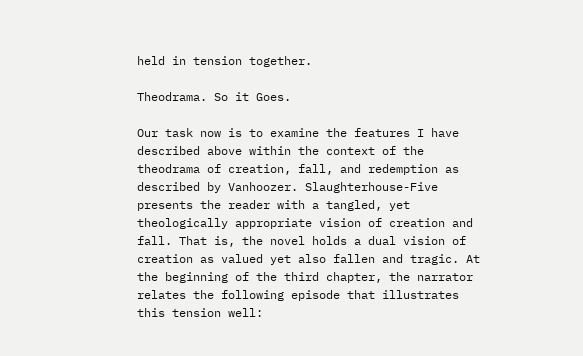held in tension together.

Theodrama. So it Goes.

Our task now is to examine the features I have described above within the context of the theodrama of creation, fall, and redemption as described by Vanhoozer. Slaughterhouse-Five presents the reader with a tangled, yet theologically appropriate vision of creation and fall. That is, the novel holds a dual vision of creation as valued yet also fallen and tragic. At the beginning of the third chapter, the narrator relates the following episode that illustrates this tension well: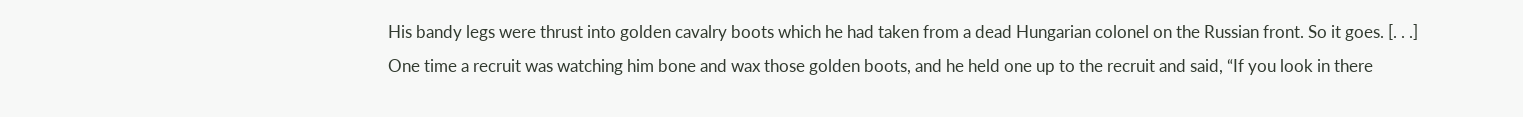His bandy legs were thrust into golden cavalry boots which he had taken from a dead Hungarian colonel on the Russian front. So it goes. [. . .] One time a recruit was watching him bone and wax those golden boots, and he held one up to the recruit and said, “If you look in there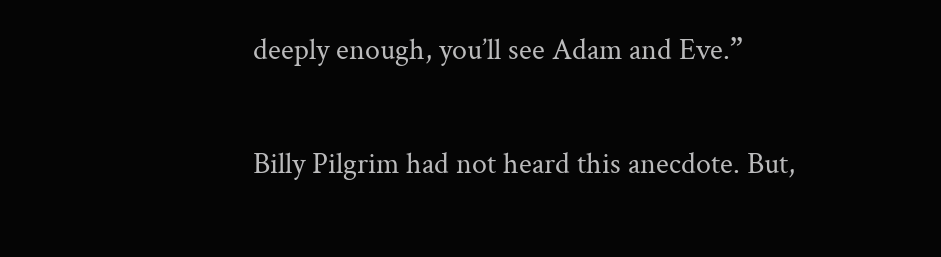deeply enough, you’ll see Adam and Eve.”

Billy Pilgrim had not heard this anecdote. But,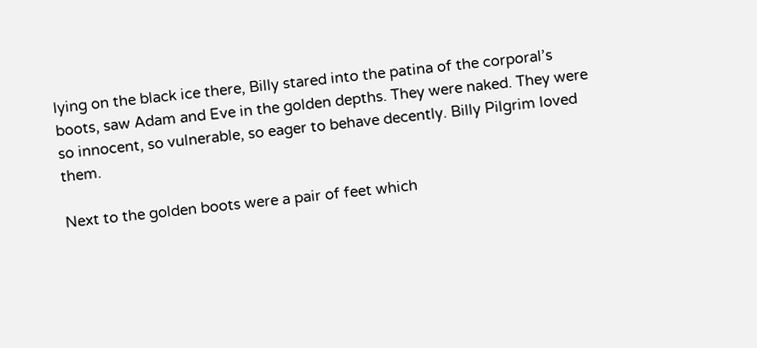lying on the black ice there, Billy stared into the patina of the corporal’s boots, saw Adam and Eve in the golden depths. They were naked. They were so innocent, so vulnerable, so eager to behave decently. Billy Pilgrim loved them.

Next to the golden boots were a pair of feet which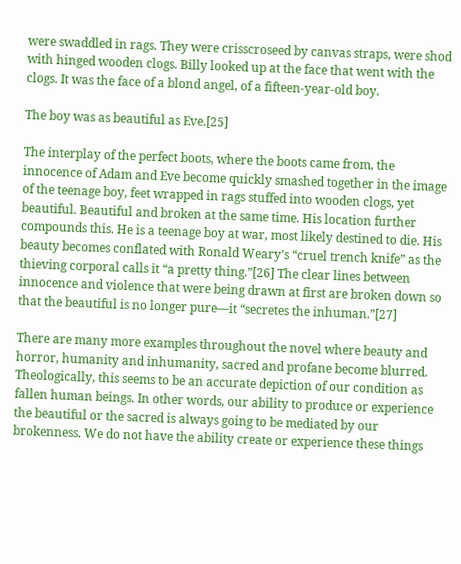were swaddled in rags. They were crisscroseed by canvas straps, were shod with hinged wooden clogs. Billy looked up at the face that went with the clogs. It was the face of a blond angel, of a fifteen-year-old boy.

The boy was as beautiful as Eve.[25]

The interplay of the perfect boots, where the boots came from, the innocence of Adam and Eve become quickly smashed together in the image of the teenage boy, feet wrapped in rags stuffed into wooden clogs, yet beautiful. Beautiful and broken at the same time. His location further compounds this. He is a teenage boy at war, most likely destined to die. His beauty becomes conflated with Ronald Weary’s “cruel trench knife” as the thieving corporal calls it “a pretty thing.”[26] The clear lines between innocence and violence that were being drawn at first are broken down so that the beautiful is no longer pure—it “secretes the inhuman.”[27]

There are many more examples throughout the novel where beauty and horror, humanity and inhumanity, sacred and profane become blurred. Theologically, this seems to be an accurate depiction of our condition as fallen human beings. In other words, our ability to produce or experience the beautiful or the sacred is always going to be mediated by our brokenness. We do not have the ability create or experience these things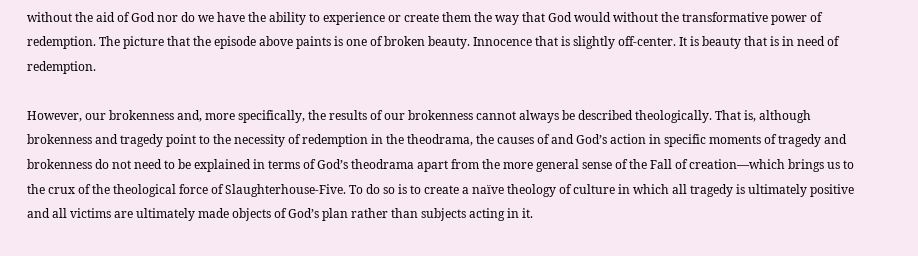without the aid of God nor do we have the ability to experience or create them the way that God would without the transformative power of redemption. The picture that the episode above paints is one of broken beauty. Innocence that is slightly off-center. It is beauty that is in need of redemption.

However, our brokenness and, more specifically, the results of our brokenness cannot always be described theologically. That is, although brokenness and tragedy point to the necessity of redemption in the theodrama, the causes of and God’s action in specific moments of tragedy and brokenness do not need to be explained in terms of God’s theodrama apart from the more general sense of the Fall of creation—which brings us to the crux of the theological force of Slaughterhouse-Five. To do so is to create a naïve theology of culture in which all tragedy is ultimately positive and all victims are ultimately made objects of God’s plan rather than subjects acting in it.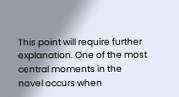This point will require further explanation. One of the most central moments in the novel occurs when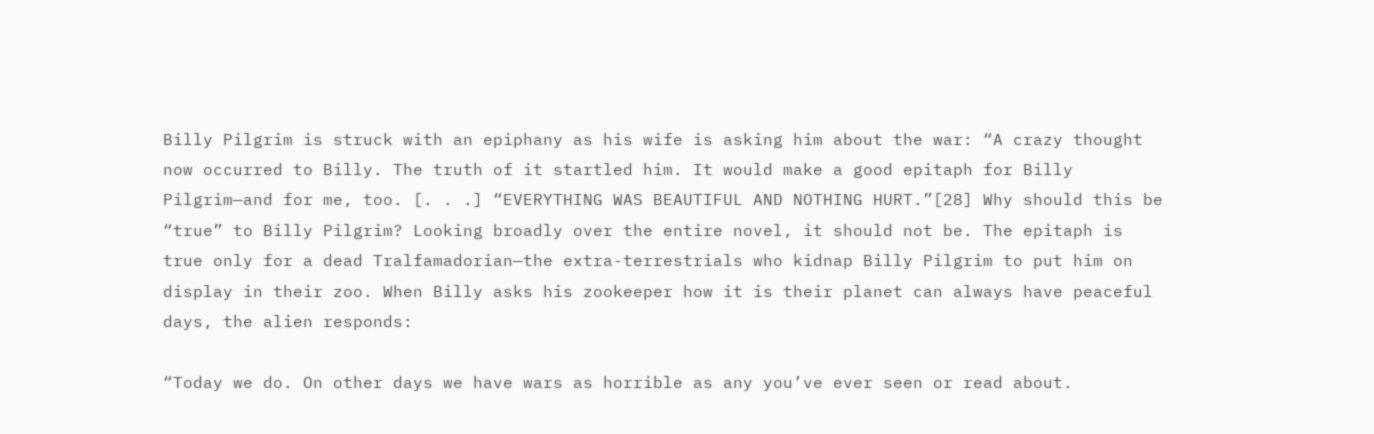Billy Pilgrim is struck with an epiphany as his wife is asking him about the war: “A crazy thought now occurred to Billy. The truth of it startled him. It would make a good epitaph for Billy Pilgrim—and for me, too. [. . .] “EVERYTHING WAS BEAUTIFUL AND NOTHING HURT.”[28] Why should this be “true” to Billy Pilgrim? Looking broadly over the entire novel, it should not be. The epitaph is true only for a dead Tralfamadorian—the extra-terrestrials who kidnap Billy Pilgrim to put him on display in their zoo. When Billy asks his zookeeper how it is their planet can always have peaceful days, the alien responds:

“Today we do. On other days we have wars as horrible as any you’ve ever seen or read about.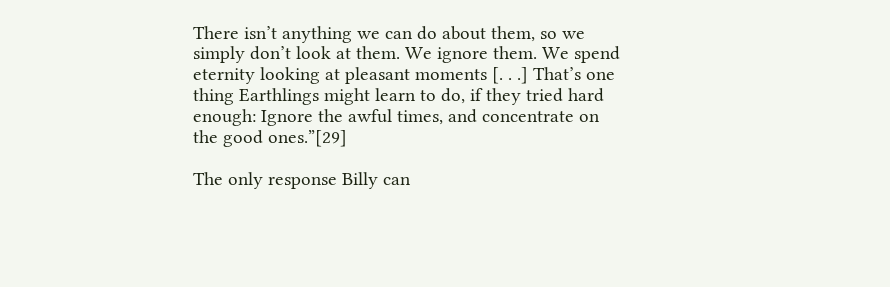There isn’t anything we can do about them, so we simply don’t look at them. We ignore them. We spend eternity looking at pleasant moments [. . .] That’s one thing Earthlings might learn to do, if they tried hard enough: Ignore the awful times, and concentrate on the good ones.”[29]

The only response Billy can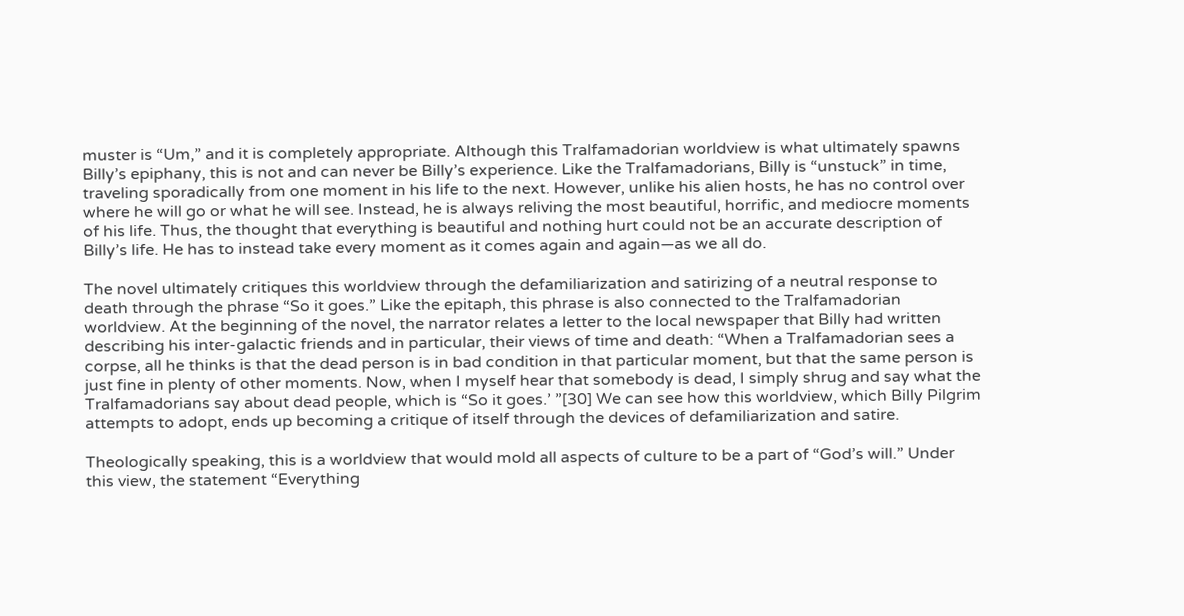muster is “Um,” and it is completely appropriate. Although this Tralfamadorian worldview is what ultimately spawns Billy’s epiphany, this is not and can never be Billy’s experience. Like the Tralfamadorians, Billy is “unstuck” in time, traveling sporadically from one moment in his life to the next. However, unlike his alien hosts, he has no control over where he will go or what he will see. Instead, he is always reliving the most beautiful, horrific, and mediocre moments of his life. Thus, the thought that everything is beautiful and nothing hurt could not be an accurate description of Billy’s life. He has to instead take every moment as it comes again and again—as we all do.

The novel ultimately critiques this worldview through the defamiliarization and satirizing of a neutral response to death through the phrase “So it goes.” Like the epitaph, this phrase is also connected to the Tralfamadorian worldview. At the beginning of the novel, the narrator relates a letter to the local newspaper that Billy had written describing his inter-galactic friends and in particular, their views of time and death: “When a Tralfamadorian sees a corpse, all he thinks is that the dead person is in bad condition in that particular moment, but that the same person is just fine in plenty of other moments. Now, when I myself hear that somebody is dead, I simply shrug and say what the Tralfamadorians say about dead people, which is “So it goes.’ ”[30] We can see how this worldview, which Billy Pilgrim attempts to adopt, ends up becoming a critique of itself through the devices of defamiliarization and satire.

Theologically speaking, this is a worldview that would mold all aspects of culture to be a part of “God’s will.” Under this view, the statement “Everything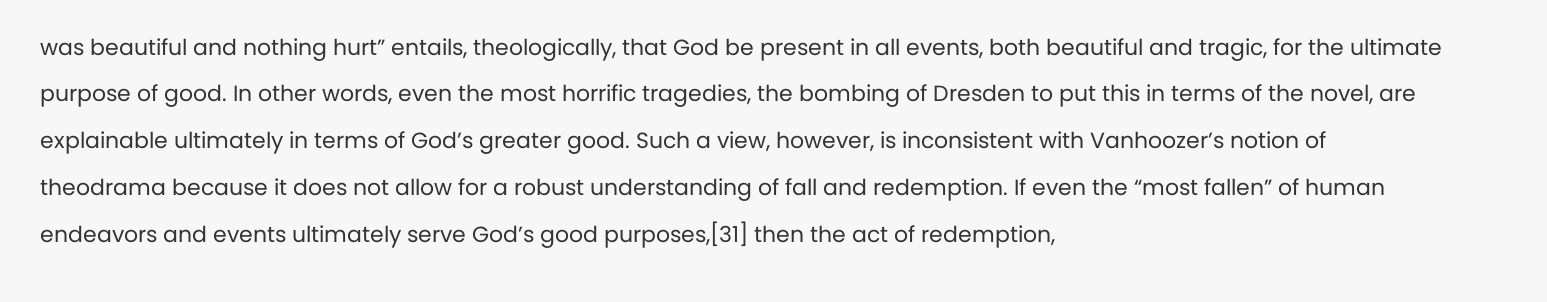was beautiful and nothing hurt” entails, theologically, that God be present in all events, both beautiful and tragic, for the ultimate purpose of good. In other words, even the most horrific tragedies, the bombing of Dresden to put this in terms of the novel, are explainable ultimately in terms of God’s greater good. Such a view, however, is inconsistent with Vanhoozer’s notion of theodrama because it does not allow for a robust understanding of fall and redemption. If even the “most fallen” of human endeavors and events ultimately serve God’s good purposes,[31] then the act of redemption,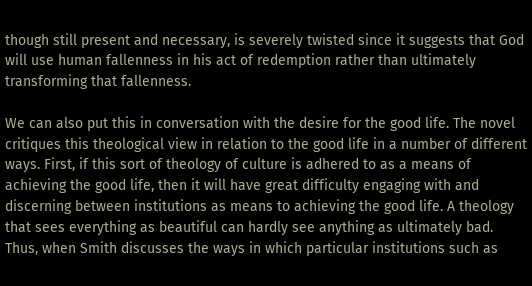though still present and necessary, is severely twisted since it suggests that God will use human fallenness in his act of redemption rather than ultimately transforming that fallenness.

We can also put this in conversation with the desire for the good life. The novel critiques this theological view in relation to the good life in a number of different ways. First, if this sort of theology of culture is adhered to as a means of achieving the good life, then it will have great difficulty engaging with and discerning between institutions as means to achieving the good life. A theology that sees everything as beautiful can hardly see anything as ultimately bad. Thus, when Smith discusses the ways in which particular institutions such as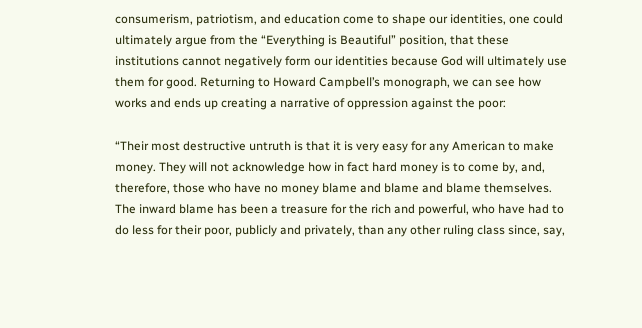consumerism, patriotism, and education come to shape our identities, one could ultimately argue from the “Everything is Beautiful” position, that these institutions cannot negatively form our identities because God will ultimately use them for good. Returning to Howard Campbell’s monograph, we can see how works and ends up creating a narrative of oppression against the poor:

“Their most destructive untruth is that it is very easy for any American to make money. They will not acknowledge how in fact hard money is to come by, and, therefore, those who have no money blame and blame and blame themselves. The inward blame has been a treasure for the rich and powerful, who have had to do less for their poor, publicly and privately, than any other ruling class since, say,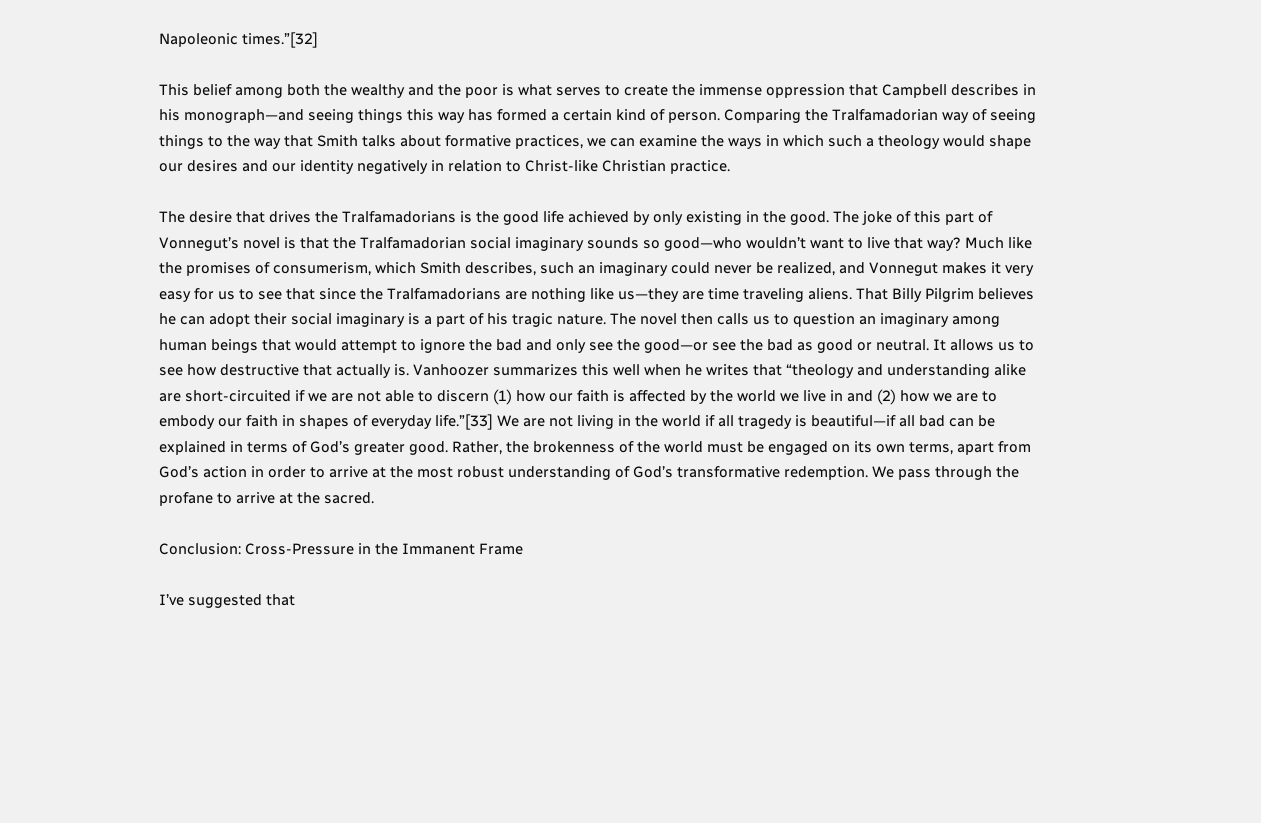Napoleonic times.”[32]

This belief among both the wealthy and the poor is what serves to create the immense oppression that Campbell describes in his monograph—and seeing things this way has formed a certain kind of person. Comparing the Tralfamadorian way of seeing things to the way that Smith talks about formative practices, we can examine the ways in which such a theology would shape our desires and our identity negatively in relation to Christ-like Christian practice.

The desire that drives the Tralfamadorians is the good life achieved by only existing in the good. The joke of this part of Vonnegut’s novel is that the Tralfamadorian social imaginary sounds so good—who wouldn’t want to live that way? Much like the promises of consumerism, which Smith describes, such an imaginary could never be realized, and Vonnegut makes it very easy for us to see that since the Tralfamadorians are nothing like us—they are time traveling aliens. That Billy Pilgrim believes he can adopt their social imaginary is a part of his tragic nature. The novel then calls us to question an imaginary among human beings that would attempt to ignore the bad and only see the good—or see the bad as good or neutral. It allows us to see how destructive that actually is. Vanhoozer summarizes this well when he writes that “theology and understanding alike are short-circuited if we are not able to discern (1) how our faith is affected by the world we live in and (2) how we are to embody our faith in shapes of everyday life.”[33] We are not living in the world if all tragedy is beautiful—if all bad can be explained in terms of God’s greater good. Rather, the brokenness of the world must be engaged on its own terms, apart from God’s action in order to arrive at the most robust understanding of God’s transformative redemption. We pass through the profane to arrive at the sacred.

Conclusion: Cross-Pressure in the Immanent Frame

I’ve suggested that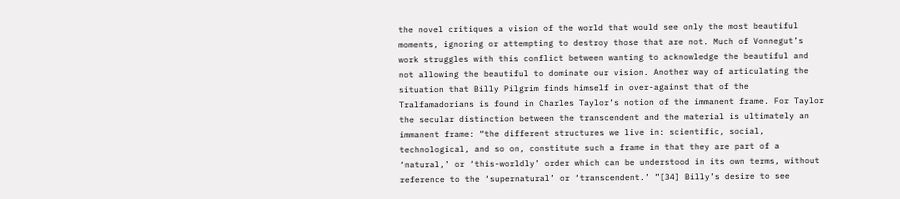the novel critiques a vision of the world that would see only the most beautiful moments, ignoring or attempting to destroy those that are not. Much of Vonnegut’s work struggles with this conflict between wanting to acknowledge the beautiful and not allowing the beautiful to dominate our vision. Another way of articulating the situation that Billy Pilgrim finds himself in over-against that of the Tralfamadorians is found in Charles Taylor’s notion of the immanent frame. For Taylor the secular distinction between the transcendent and the material is ultimately an immanent frame: “the different structures we live in: scientific, social, technological, and so on, constitute such a frame in that they are part of a ‘natural,’ or ‘this-worldly’ order which can be understood in its own terms, without reference to the ‘supernatural’ or ‘transcendent.’ ”[34] Billy’s desire to see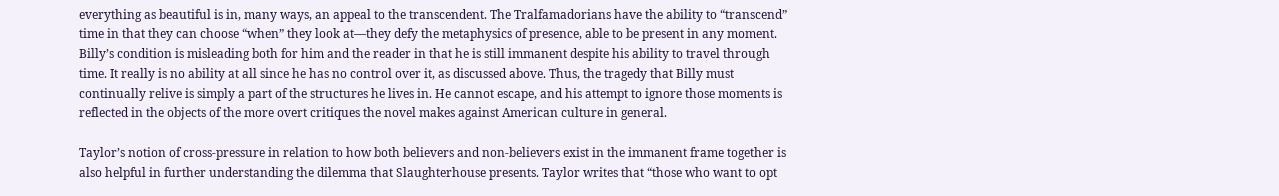everything as beautiful is in, many ways, an appeal to the transcendent. The Tralfamadorians have the ability to “transcend” time in that they can choose “when” they look at—they defy the metaphysics of presence, able to be present in any moment. Billy’s condition is misleading both for him and the reader in that he is still immanent despite his ability to travel through time. It really is no ability at all since he has no control over it, as discussed above. Thus, the tragedy that Billy must continually relive is simply a part of the structures he lives in. He cannot escape, and his attempt to ignore those moments is reflected in the objects of the more overt critiques the novel makes against American culture in general.

Taylor’s notion of cross-pressure in relation to how both believers and non-believers exist in the immanent frame together is also helpful in further understanding the dilemma that Slaughterhouse presents. Taylor writes that “those who want to opt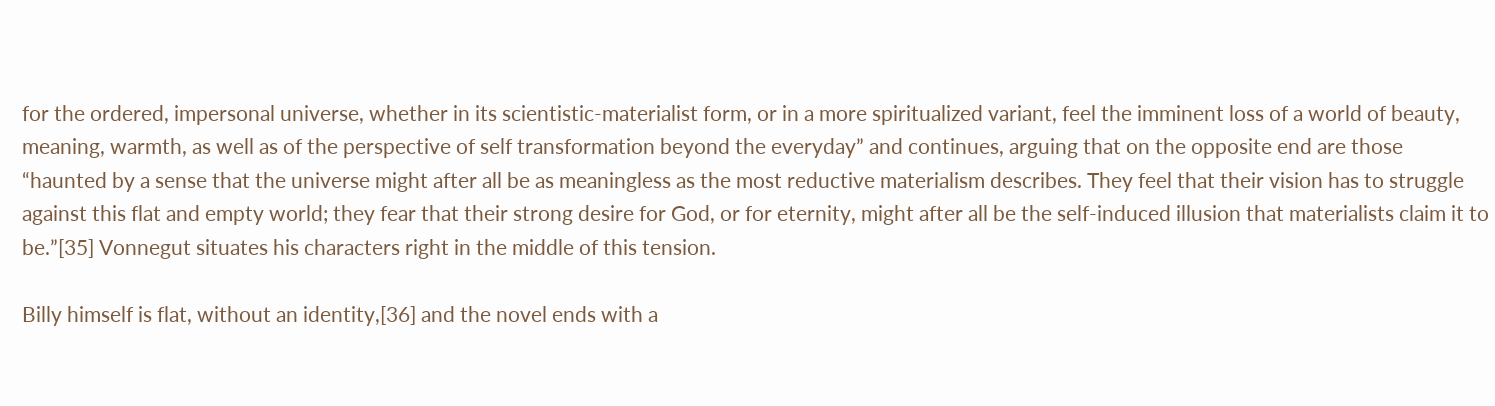for the ordered, impersonal universe, whether in its scientistic-materialist form, or in a more spiritualized variant, feel the imminent loss of a world of beauty, meaning, warmth, as well as of the perspective of self transformation beyond the everyday” and continues, arguing that on the opposite end are those “haunted by a sense that the universe might after all be as meaningless as the most reductive materialism describes. They feel that their vision has to struggle against this flat and empty world; they fear that their strong desire for God, or for eternity, might after all be the self-induced illusion that materialists claim it to be.”[35] Vonnegut situates his characters right in the middle of this tension.

Billy himself is flat, without an identity,[36] and the novel ends with a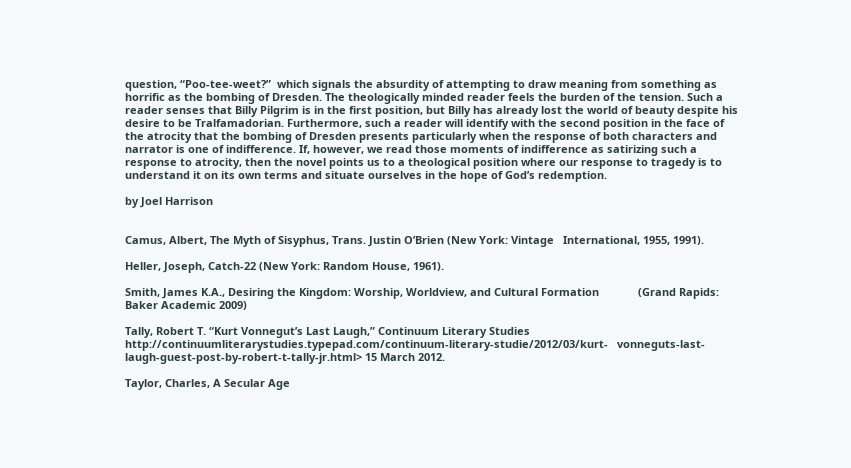question, “Poo-tee-weet?”  which signals the absurdity of attempting to draw meaning from something as horrific as the bombing of Dresden. The theologically minded reader feels the burden of the tension. Such a reader senses that Billy Pilgrim is in the first position, but Billy has already lost the world of beauty despite his desire to be Tralfamadorian. Furthermore, such a reader will identify with the second position in the face of the atrocity that the bombing of Dresden presents particularly when the response of both characters and narrator is one of indifference. If, however, we read those moments of indifference as satirizing such a response to atrocity, then the novel points us to a theological position where our response to tragedy is to understand it on its own terms and situate ourselves in the hope of God’s redemption.

by Joel Harrison


Camus, Albert, The Myth of Sisyphus, Trans. Justin O’Brien (New York: Vintage   International, 1955, 1991).

Heller, Joseph, Catch-22 (New York: Random House, 1961).

Smith, James K.A., Desiring the Kingdom: Worship, Worldview, and Cultural Formation             (Grand Rapids: Baker Academic 2009)

Tally, Robert T. “Kurt Vonnegut’s Last Laugh,” Continuum Literary Studies         http://continuumliterarystudies.typepad.com/continuum-literary-studie/2012/03/kurt-   vonneguts-last-laugh-guest-post-by-robert-t-tally-jr.html> 15 March 2012.

Taylor, Charles, A Secular Age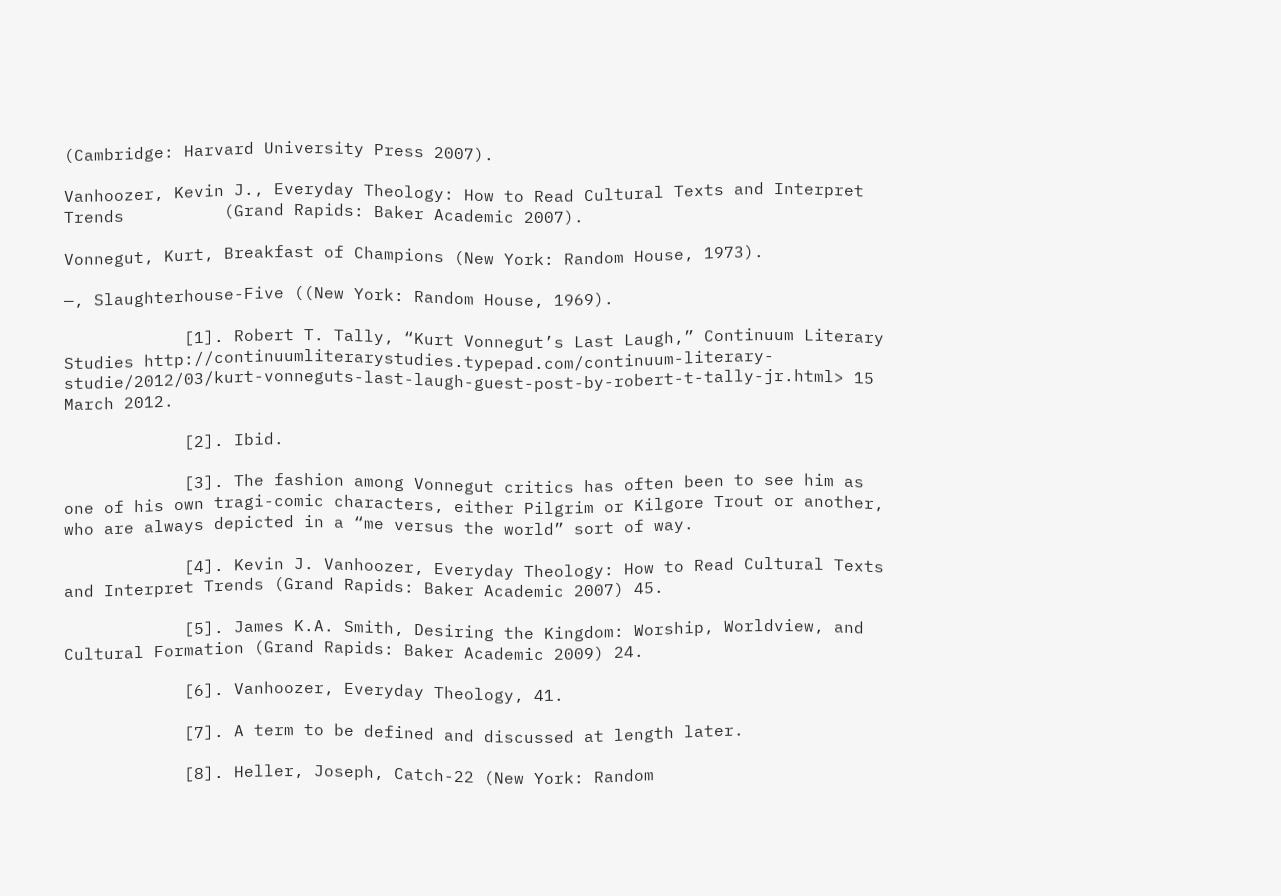(Cambridge: Harvard University Press 2007).

Vanhoozer, Kevin J., Everyday Theology: How to Read Cultural Texts and Interpret Trends          (Grand Rapids: Baker Academic 2007).

Vonnegut, Kurt, Breakfast of Champions (New York: Random House, 1973).

—, Slaughterhouse-Five ((New York: Random House, 1969).

            [1]. Robert T. Tally, “Kurt Vonnegut’s Last Laugh,” Continuum Literary Studies http://continuumliterarystudies.typepad.com/continuum-literary-studie/2012/03/kurt-vonneguts-last-laugh-guest-post-by-robert-t-tally-jr.html> 15 March 2012.

            [2]. Ibid.

            [3]. The fashion among Vonnegut critics has often been to see him as one of his own tragi-comic characters, either Pilgrim or Kilgore Trout or another, who are always depicted in a “me versus the world” sort of way.

            [4]. Kevin J. Vanhoozer, Everyday Theology: How to Read Cultural Texts and Interpret Trends (Grand Rapids: Baker Academic 2007) 45.

            [5]. James K.A. Smith, Desiring the Kingdom: Worship, Worldview, and Cultural Formation (Grand Rapids: Baker Academic 2009) 24.

            [6]. Vanhoozer, Everyday Theology, 41.

            [7]. A term to be defined and discussed at length later.

            [8]. Heller, Joseph, Catch-22 (New York: Random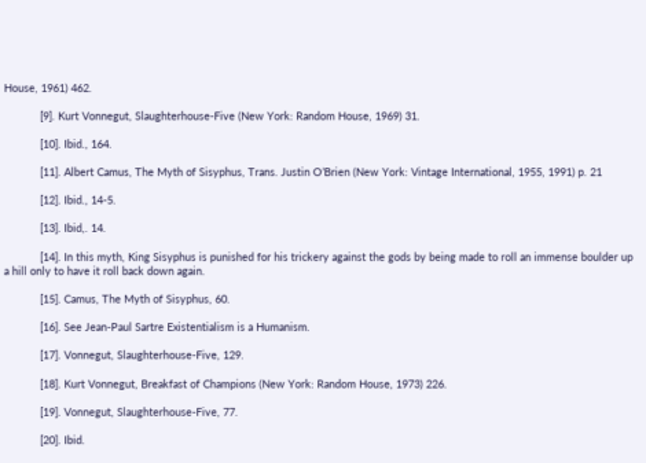House, 1961) 462.

            [9]. Kurt Vonnegut, Slaughterhouse-Five (New York: Random House, 1969) 31.

            [10]. Ibid., 164.

            [11]. Albert Camus, The Myth of Sisyphus, Trans. Justin O’Brien (New York: Vintage International, 1955, 1991) p. 21

            [12]. Ibid., 14-5.

            [13]. Ibid,. 14.

            [14]. In this myth, King Sisyphus is punished for his trickery against the gods by being made to roll an immense boulder up a hill only to have it roll back down again.

            [15]. Camus, The Myth of Sisyphus, 60.

            [16]. See Jean-Paul Sartre Existentialism is a Humanism.

            [17]. Vonnegut, Slaughterhouse-Five, 129.

            [18]. Kurt Vonnegut, Breakfast of Champions (New York: Random House, 1973) 226.

            [19]. Vonnegut, Slaughterhouse-Five, 77.

            [20]. Ibid.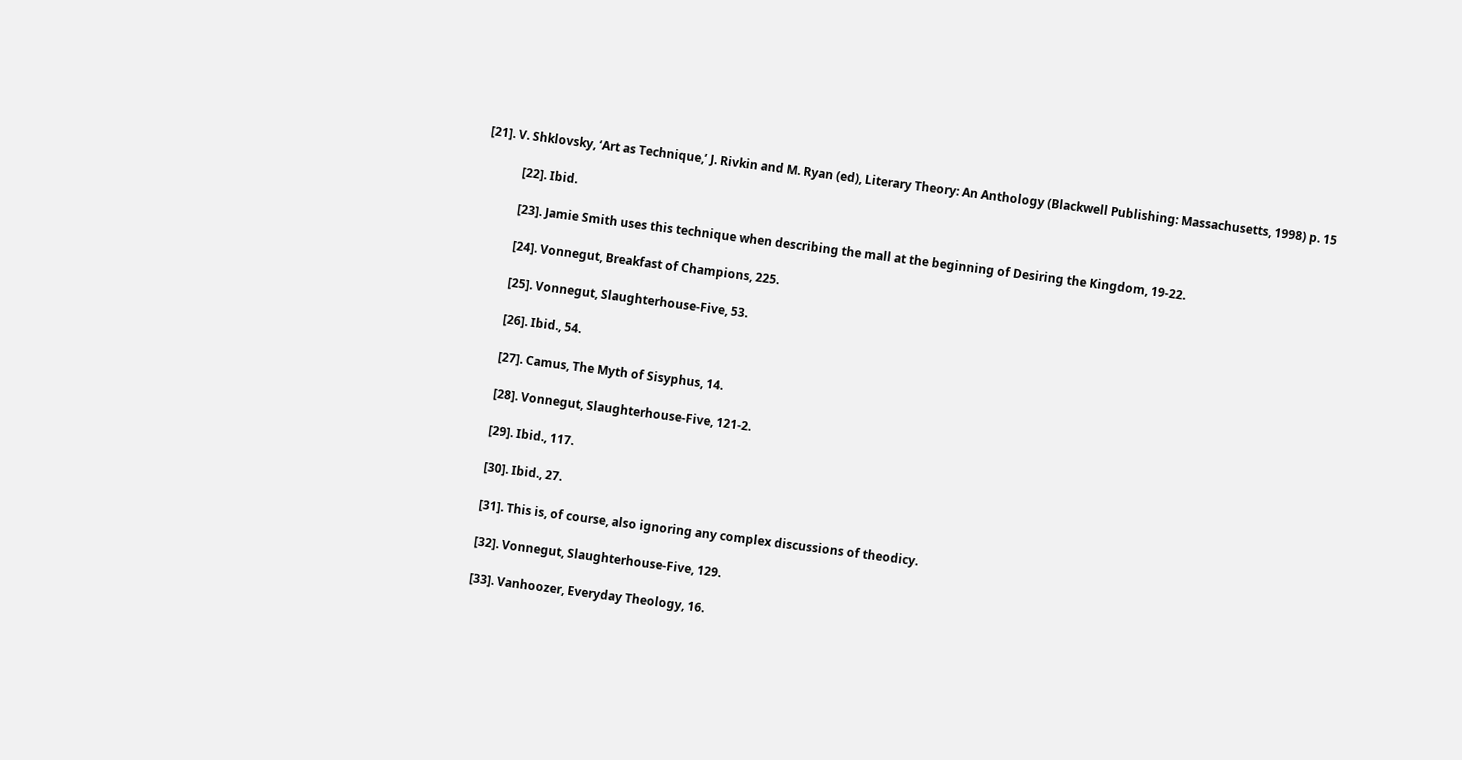[21]. V. Shklovsky, ‘Art as Technique,’ J. Rivkin and M. Ryan (ed), Literary Theory: An Anthology (Blackwell Publishing: Massachusetts, 1998) p. 15

            [22]. Ibid.

            [23]. Jamie Smith uses this technique when describing the mall at the beginning of Desiring the Kingdom, 19-22.

            [24]. Vonnegut, Breakfast of Champions, 225.

            [25]. Vonnegut, Slaughterhouse-Five, 53.

            [26]. Ibid., 54.

            [27]. Camus, The Myth of Sisyphus, 14.

            [28]. Vonnegut, Slaughterhouse-Five, 121-2.

            [29]. Ibid., 117.

            [30]. Ibid., 27.

            [31]. This is, of course, also ignoring any complex discussions of theodicy.

            [32]. Vonnegut, Slaughterhouse-Five, 129.

            [33]. Vanhoozer, Everyday Theology, 16.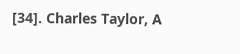[34]. Charles Taylor, A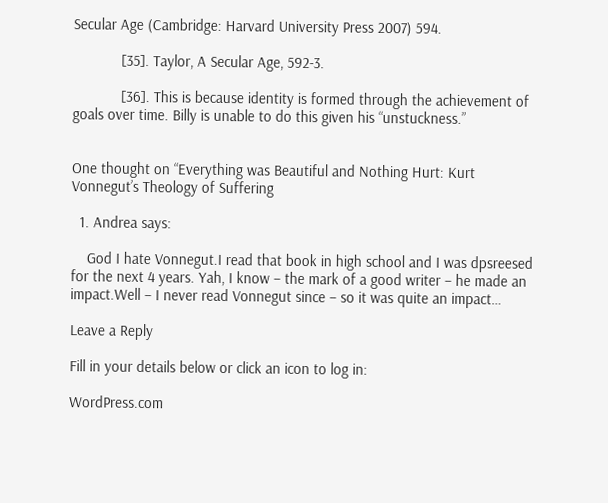Secular Age (Cambridge: Harvard University Press 2007) 594.

            [35]. Taylor, A Secular Age, 592-3.

            [36]. This is because identity is formed through the achievement of goals over time. Billy is unable to do this given his “unstuckness.”


One thought on “Everything was Beautiful and Nothing Hurt: Kurt Vonnegut’s Theology of Suffering

  1. Andrea says:

    God I hate Vonnegut.I read that book in high school and I was dpsreesed for the next 4 years. Yah, I know – the mark of a good writer – he made an impact.Well – I never read Vonnegut since – so it was quite an impact…

Leave a Reply

Fill in your details below or click an icon to log in:

WordPress.com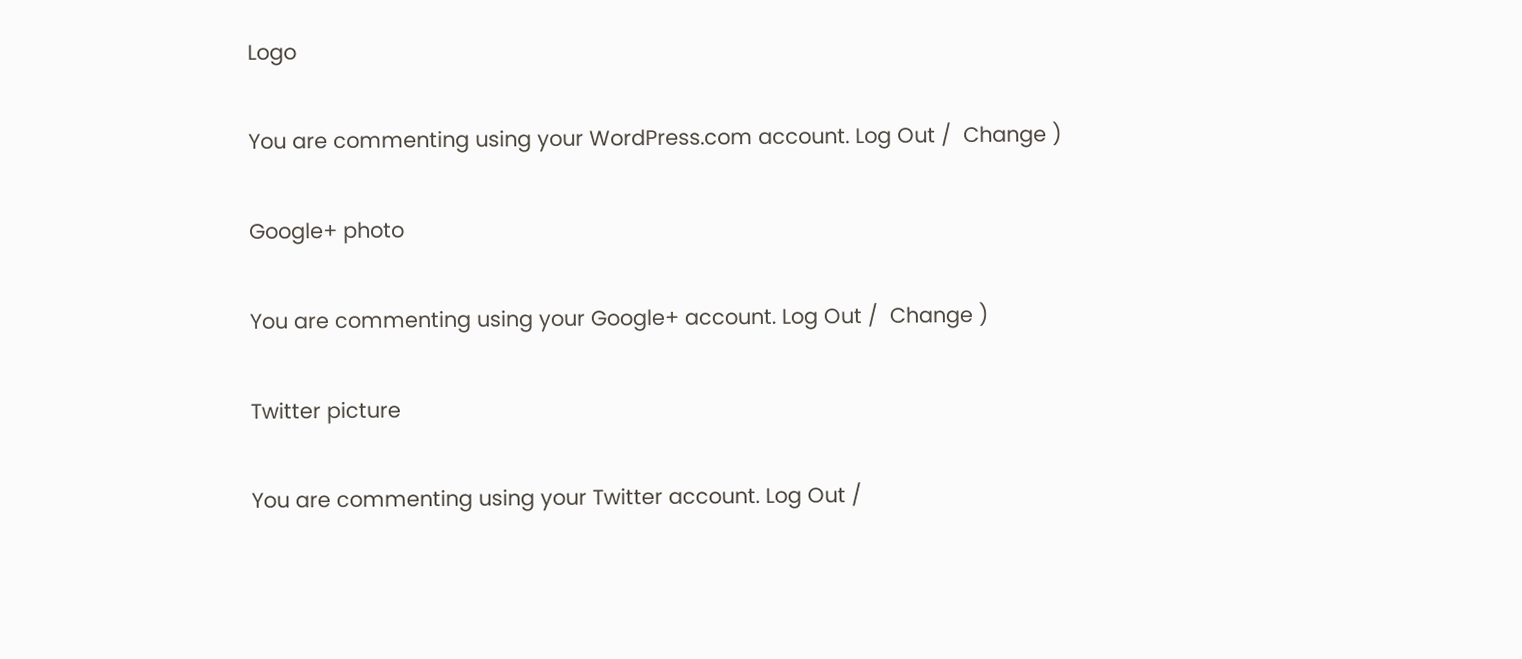Logo

You are commenting using your WordPress.com account. Log Out /  Change )

Google+ photo

You are commenting using your Google+ account. Log Out /  Change )

Twitter picture

You are commenting using your Twitter account. Log Out /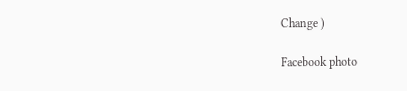Change )

Facebook photo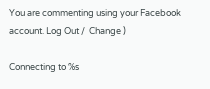You are commenting using your Facebook account. Log Out /  Change )

Connecting to %s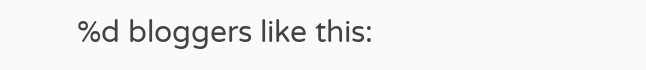%d bloggers like this: